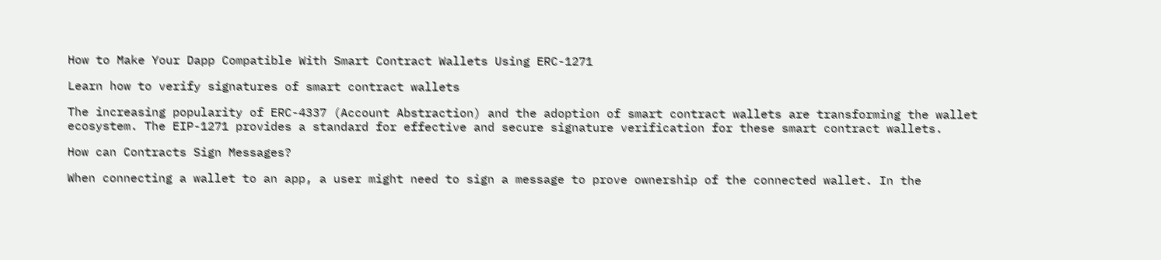How to Make Your Dapp Compatible With Smart Contract Wallets Using ERC-1271

Learn how to verify signatures of smart contract wallets

The increasing popularity of ERC-4337 (Account Abstraction) and the adoption of smart contract wallets are transforming the wallet ecosystem. The EIP-1271 provides a standard for effective and secure signature verification for these smart contract wallets.

How can Contracts Sign Messages?

When connecting a wallet to an app, a user might need to sign a message to prove ownership of the connected wallet. In the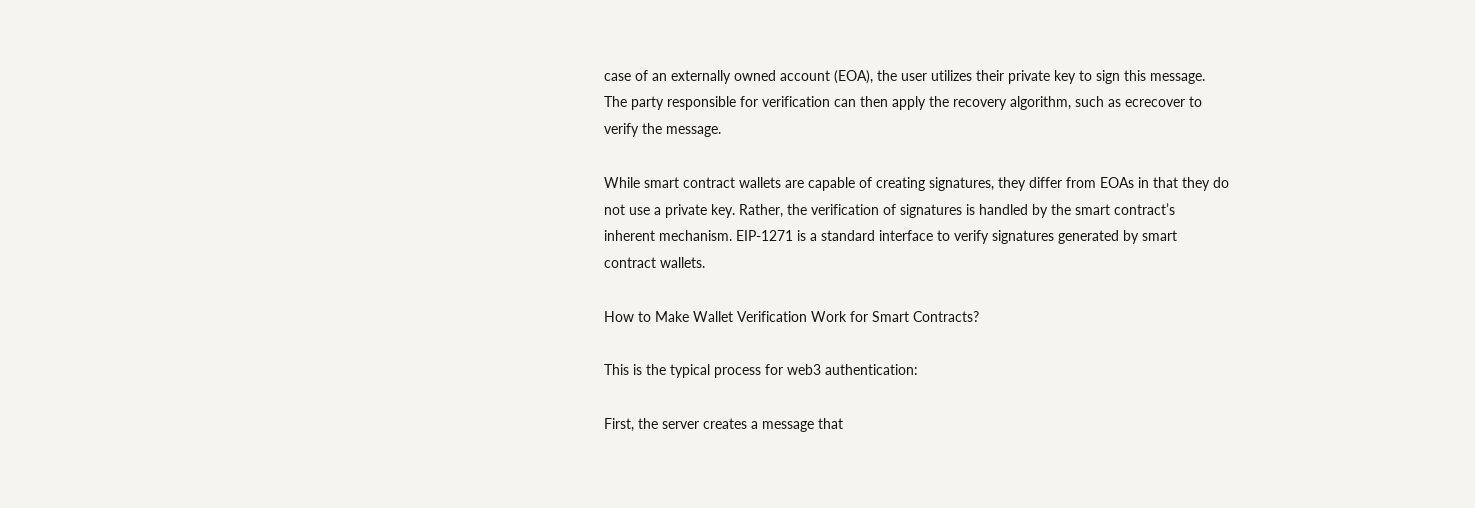case of an externally owned account (EOA), the user utilizes their private key to sign this message. The party responsible for verification can then apply the recovery algorithm, such as ecrecover to verify the message.

While smart contract wallets are capable of creating signatures, they differ from EOAs in that they do not use a private key. Rather, the verification of signatures is handled by the smart contract’s inherent mechanism. EIP-1271 is a standard interface to verify signatures generated by smart contract wallets.

How to Make Wallet Verification Work for Smart Contracts?

This is the typical process for web3 authentication:

First, the server creates a message that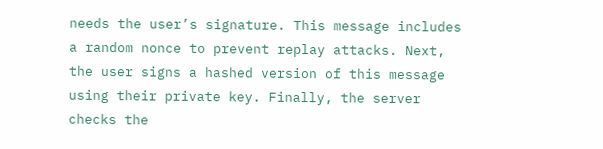needs the user’s signature. This message includes a random nonce to prevent replay attacks. Next, the user signs a hashed version of this message using their private key. Finally, the server checks the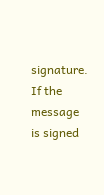signature. If the message is signed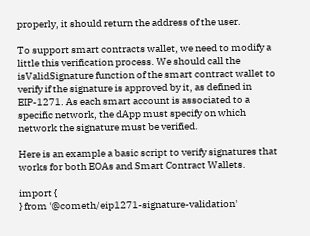properly, it should return the address of the user.

To support smart contracts wallet, we need to modify a little this verification process. We should call the isValidSignature function of the smart contract wallet to verify if the signature is approved by it, as defined in EIP-1271. As each smart account is associated to a specific network, the dApp must specify on which network the signature must be verified.

Here is an example a basic script to verify signatures that works for both EOAs and Smart Contract Wallets.

import {
} from '@cometh/eip1271-signature-validation'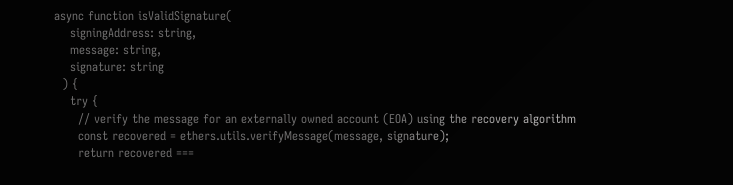async function isValidSignature(
    signingAddress: string,
    message: string,
    signature: string
  ) {
    try {
      // verify the message for an externally owned account (EOA) using the recovery algorithm
      const recovered = ethers.utils.verifyMessage(message, signature);
      return recovered ===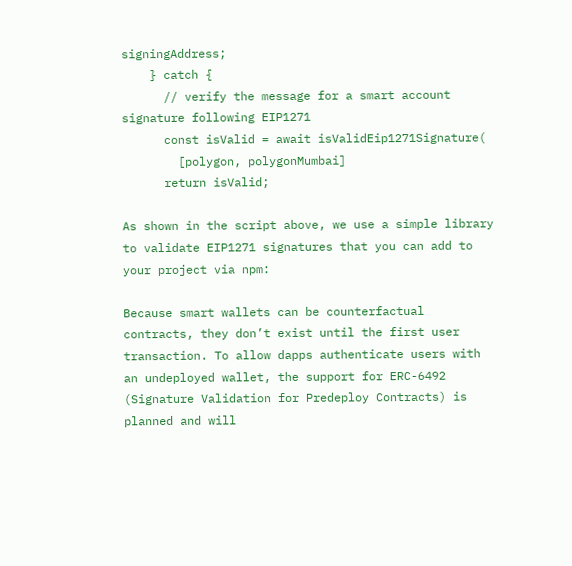signingAddress;
    } catch {
      // verify the message for a smart account signature following EIP1271
      const isValid = await isValidEip1271Signature(
        [polygon, polygonMumbai]
      return isValid;

As shown in the script above, we use a simple library to validate EIP1271 signatures that you can add to your project via npm:

Because smart wallets can be counterfactual contracts, they don’t exist until the first user transaction. To allow dapps authenticate users with an undeployed wallet, the support for ERC-6492 (Signature Validation for Predeploy Contracts) is planned and will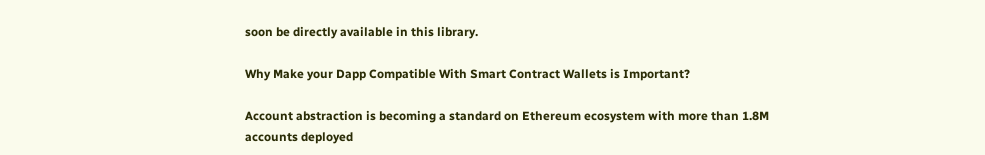soon be directly available in this library.

Why Make your Dapp Compatible With Smart Contract Wallets is Important?

Account abstraction is becoming a standard on Ethereum ecosystem with more than 1.8M accounts deployed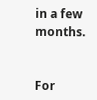in a few months.


For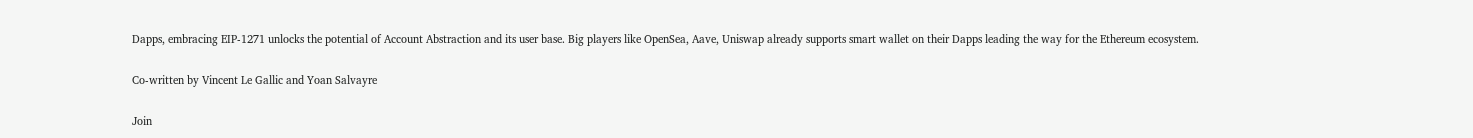Dapps, embracing EIP-1271 unlocks the potential of Account Abstraction and its user base. Big players like OpenSea, Aave, Uniswap already supports smart wallet on their Dapps leading the way for the Ethereum ecosystem.

Co-written by Vincent Le Gallic and Yoan Salvayre

Join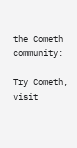the Cometh community:

Try Cometh, visit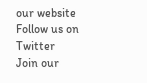our website
Follow us on Twitter
Join our